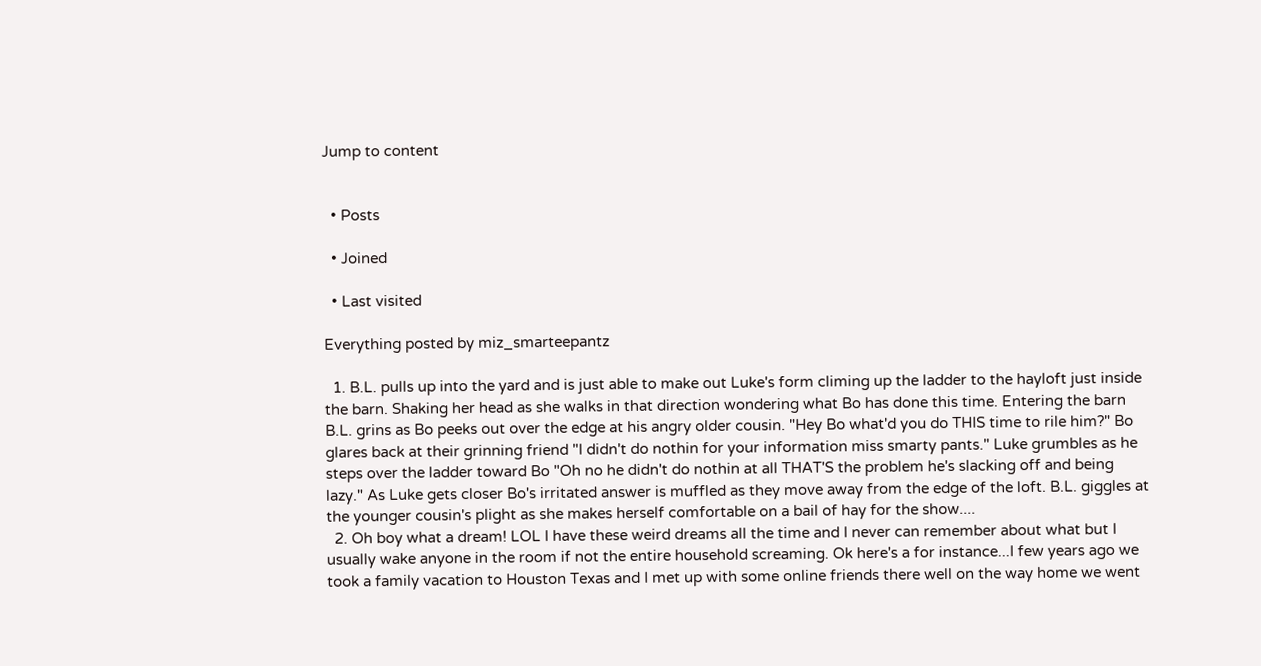Jump to content


  • Posts

  • Joined

  • Last visited

Everything posted by miz_smarteepantz

  1. B.L. pulls up into the yard and is just able to make out Luke's form climing up the ladder to the hayloft just inside the barn. Shaking her head as she walks in that direction wondering what Bo has done this time. Entering the barn B.L. grins as Bo peeks out over the edge at his angry older cousin. "Hey Bo what'd you do THIS time to rile him?" Bo glares back at their grinning friend "I didn't do nothin for your information miss smarty pants." Luke grumbles as he steps over the ladder toward Bo "Oh no he didn't do nothin at all THAT'S the problem he's slacking off and being lazy." As Luke gets closer Bo's irritated answer is muffled as they move away from the edge of the loft. B.L. giggles at the younger cousin's plight as she makes herself comfortable on a bail of hay for the show....
  2. Oh boy what a dream! LOL I have these weird dreams all the time and I never can remember about what but I usually wake anyone in the room if not the entire household screaming. Ok here's a for instance...I few years ago we took a family vacation to Houston Texas and I met up with some online friends there well on the way home we went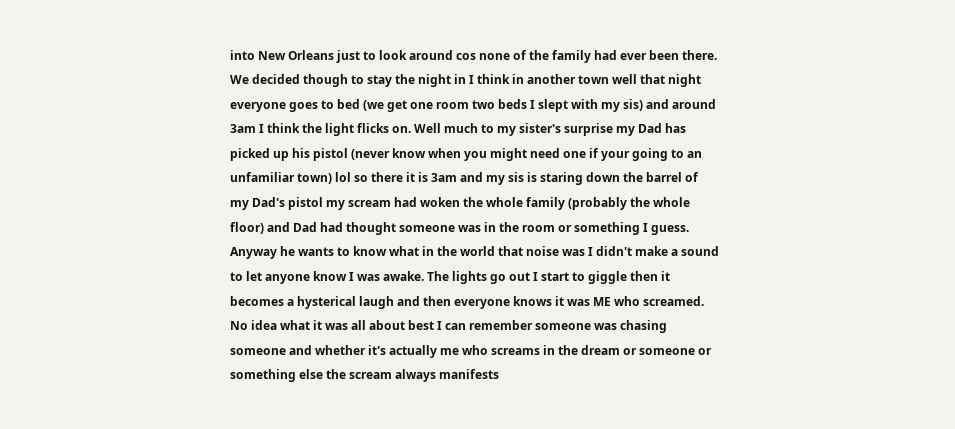into New Orleans just to look around cos none of the family had ever been there. We decided though to stay the night in I think in another town well that night everyone goes to bed (we get one room two beds I slept with my sis) and around 3am I think the light flicks on. Well much to my sister's surprise my Dad has picked up his pistol (never know when you might need one if your going to an unfamiliar town) lol so there it is 3am and my sis is staring down the barrel of my Dad's pistol my scream had woken the whole family (probably the whole floor) and Dad had thought someone was in the room or something I guess. Anyway he wants to know what in the world that noise was I didn't make a sound to let anyone know I was awake. The lights go out I start to giggle then it becomes a hysterical laugh and then everyone knows it was ME who screamed. No idea what it was all about best I can remember someone was chasing someone and whether it's actually me who screams in the dream or someone or something else the scream always manifests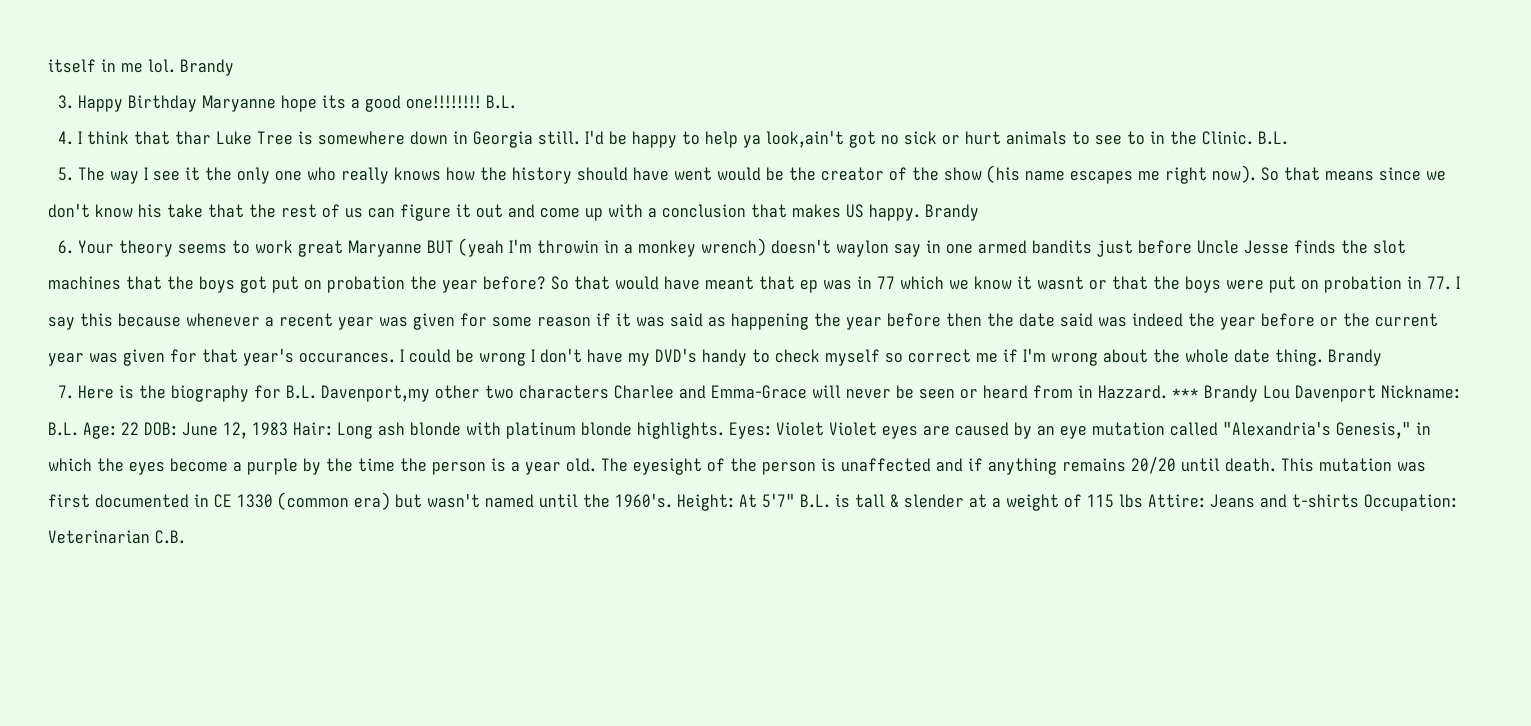itself in me lol. Brandy
  3. Happy Birthday Maryanne hope its a good one!!!!!!!! B.L.
  4. I think that thar Luke Tree is somewhere down in Georgia still. I'd be happy to help ya look,ain't got no sick or hurt animals to see to in the Clinic. B.L.
  5. The way I see it the only one who really knows how the history should have went would be the creator of the show (his name escapes me right now). So that means since we don't know his take that the rest of us can figure it out and come up with a conclusion that makes US happy. Brandy
  6. Your theory seems to work great Maryanne BUT (yeah I'm throwin in a monkey wrench) doesn't waylon say in one armed bandits just before Uncle Jesse finds the slot machines that the boys got put on probation the year before? So that would have meant that ep was in 77 which we know it wasnt or that the boys were put on probation in 77. I say this because whenever a recent year was given for some reason if it was said as happening the year before then the date said was indeed the year before or the current year was given for that year's occurances. I could be wrong I don't have my DVD's handy to check myself so correct me if I'm wrong about the whole date thing. Brandy
  7. Here is the biography for B.L. Davenport,my other two characters Charlee and Emma-Grace will never be seen or heard from in Hazzard. *** Brandy Lou Davenport Nickname: B.L. Age: 22 DOB: June 12, 1983 Hair: Long ash blonde with platinum blonde highlights. Eyes: Violet Violet eyes are caused by an eye mutation called "Alexandria's Genesis," in which the eyes become a purple by the time the person is a year old. The eyesight of the person is unaffected and if anything remains 20/20 until death. This mutation was first documented in CE 1330 (common era) but wasn't named until the 1960's. Height: At 5'7" B.L. is tall & slender at a weight of 115 lbs Attire: Jeans and t-shirts Occupation: Veterinarian C.B.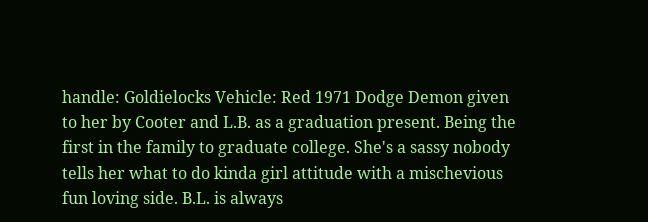handle: Goldielocks Vehicle: Red 1971 Dodge Demon given to her by Cooter and L.B. as a graduation present. Being the first in the family to graduate college. She's a sassy nobody tells her what to do kinda girl attitude with a mischevious fun loving side. B.L. is always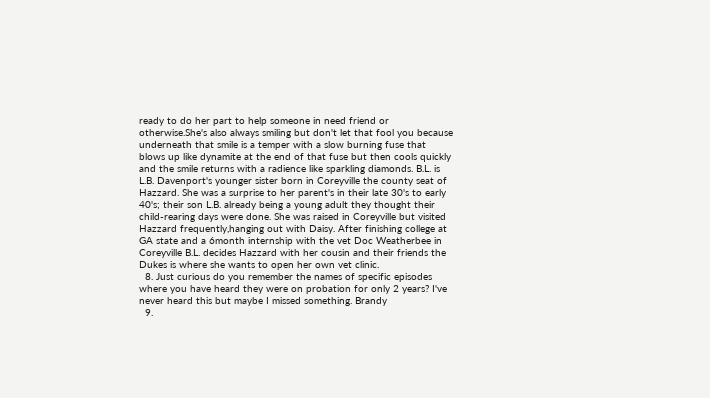ready to do her part to help someone in need friend or otherwise.She's also always smiling but don't let that fool you because underneath that smile is a temper with a slow burning fuse that blows up like dynamite at the end of that fuse but then cools quickly and the smile returns with a radience like sparkling diamonds. B.L. is L.B. Davenport's younger sister born in Coreyville the county seat of Hazzard. She was a surprise to her parent's in their late 30's to early 40's; their son L.B. already being a young adult they thought their child-rearing days were done. She was raised in Coreyville but visited Hazzard frequently,hanging out with Daisy. After finishing college at GA state and a 6month internship with the vet Doc Weatherbee in Coreyville B.L. decides Hazzard with her cousin and their friends the Dukes is where she wants to open her own vet clinic.
  8. Just curious do you remember the names of specific episodes where you have heard they were on probation for only 2 years? I've never heard this but maybe I missed something. Brandy
  9.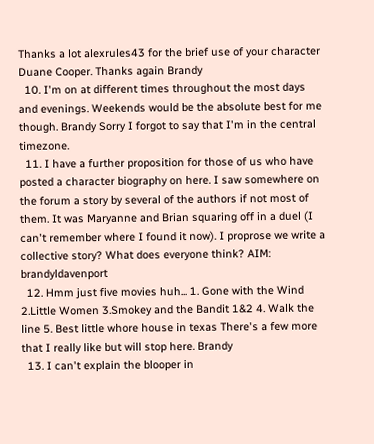Thanks a lot alexrules43 for the brief use of your character Duane Cooper. Thanks again Brandy
  10. I'm on at different times throughout the most days and evenings. Weekends would be the absolute best for me though. Brandy Sorry I forgot to say that I'm in the central timezone.
  11. I have a further proposition for those of us who have posted a character biography on here. I saw somewhere on the forum a story by several of the authors if not most of them. It was Maryanne and Brian squaring off in a duel (I can't remember where I found it now). I proprose we write a collective story? What does everyone think? AIM: brandyldavenport
  12. Hmm just five movies huh... 1. Gone with the Wind 2.Little Women 3.Smokey and the Bandit 1&2 4. Walk the line 5. Best little whore house in texas There's a few more that I really like but will stop here. Brandy
  13. I can't explain the blooper in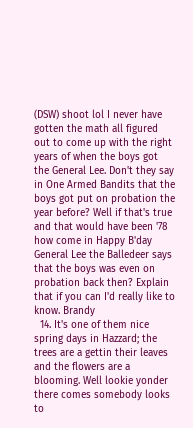(DSW) shoot lol I never have gotten the math all figured out to come up with the right years of when the boys got the General Lee. Don't they say in One Armed Bandits that the boys got put on probation the year before? Well if that's true and that would have been '78 how come in Happy B'day General Lee the Balledeer says that the boys was even on probation back then? Explain that if you can I'd really like to know. Brandy
  14. It's one of them nice spring days in Hazzard; the trees are a gettin their leaves and the flowers are a blooming. Well lookie yonder there comes somebody looks to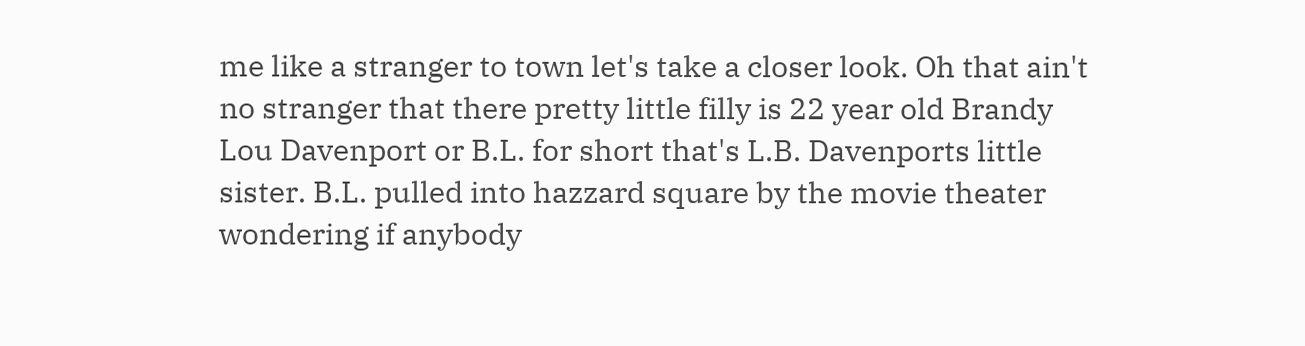me like a stranger to town let's take a closer look. Oh that ain't no stranger that there pretty little filly is 22 year old Brandy Lou Davenport or B.L. for short that's L.B. Davenports little sister. B.L. pulled into hazzard square by the movie theater wondering if anybody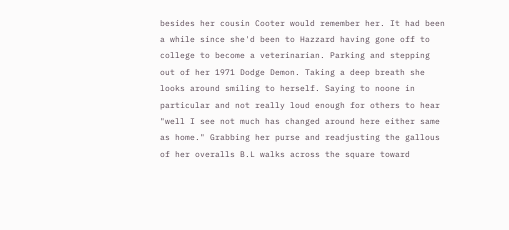besides her cousin Cooter would remember her. It had been a while since she'd been to Hazzard having gone off to college to become a veterinarian. Parking and stepping out of her 1971 Dodge Demon. Taking a deep breath she looks around smiling to herself. Saying to noone in particular and not really loud enough for others to hear "well I see not much has changed around here either same as home." Grabbing her purse and readjusting the gallous of her overalls B.L walks across the square toward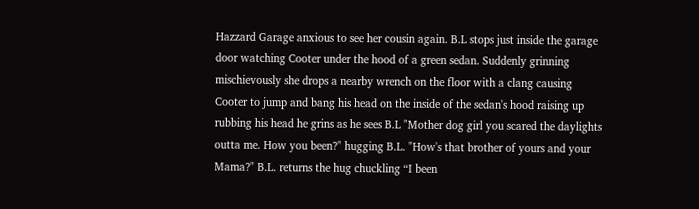Hazzard Garage anxious to see her cousin again. B.L stops just inside the garage door watching Cooter under the hood of a green sedan. Suddenly grinning mischievously she drops a nearby wrench on the floor with a clang causing Cooter to jump and bang his head on the inside of the sedan's hood raising up rubbing his head he grins as he sees B.L "Mother dog girl you scared the daylights outta me. How you been?" hugging B.L. "How's that brother of yours and your Mama?" B.L. returns the hug chuckling “I been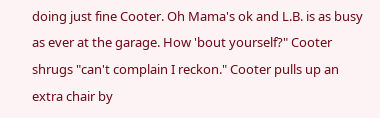doing just fine Cooter. Oh Mama's ok and L.B. is as busy as ever at the garage. How 'bout yourself?" Cooter shrugs "can't complain I reckon." Cooter pulls up an extra chair by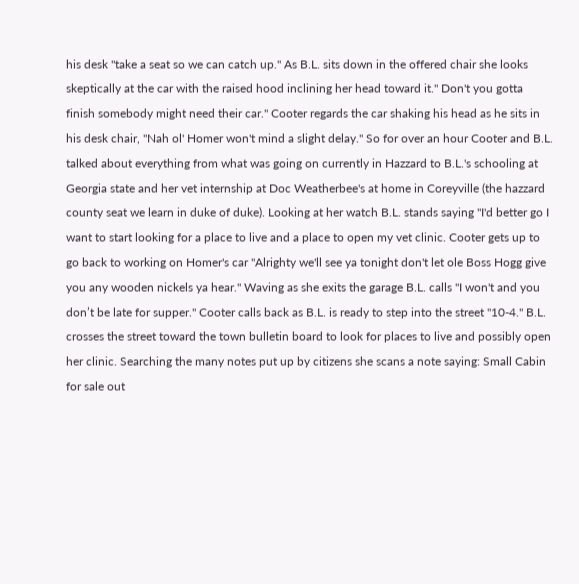his desk "take a seat so we can catch up." As B.L. sits down in the offered chair she looks skeptically at the car with the raised hood inclining her head toward it." Don't you gotta finish somebody might need their car." Cooter regards the car shaking his head as he sits in his desk chair, "Nah ol' Homer won't mind a slight delay." So for over an hour Cooter and B.L. talked about everything from what was going on currently in Hazzard to B.L.'s schooling at Georgia state and her vet internship at Doc Weatherbee's at home in Coreyville (the hazzard county seat we learn in duke of duke). Looking at her watch B.L. stands saying "I'd better go I want to start looking for a place to live and a place to open my vet clinic. Cooter gets up to go back to working on Homer's car "Alrighty we'll see ya tonight don't let ole Boss Hogg give you any wooden nickels ya hear." Waving as she exits the garage B.L. calls "I won't and you don’t be late for supper." Cooter calls back as B.L. is ready to step into the street "10-4." B.L. crosses the street toward the town bulletin board to look for places to live and possibly open her clinic. Searching the many notes put up by citizens she scans a note saying: Small Cabin for sale out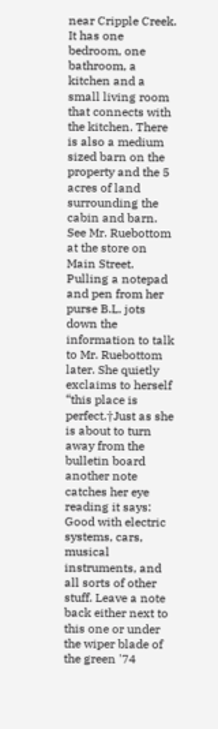near Cripple Creek. It has one bedroom, one bathroom, a kitchen and a small living room that connects with the kitchen. There is also a medium sized barn on the property and the 5 acres of land surrounding the cabin and barn. See Mr. Ruebottom at the store on Main Street. Pulling a notepad and pen from her purse B.L. jots down the information to talk to Mr. Ruebottom later. She quietly exclaims to herself “this place is perfect.†Just as she is about to turn away from the bulletin board another note catches her eye reading it says: Good with electric systems, cars, musical instruments, and all sorts of other stuff. Leave a note back either next to this one or under the wiper blade of the green '74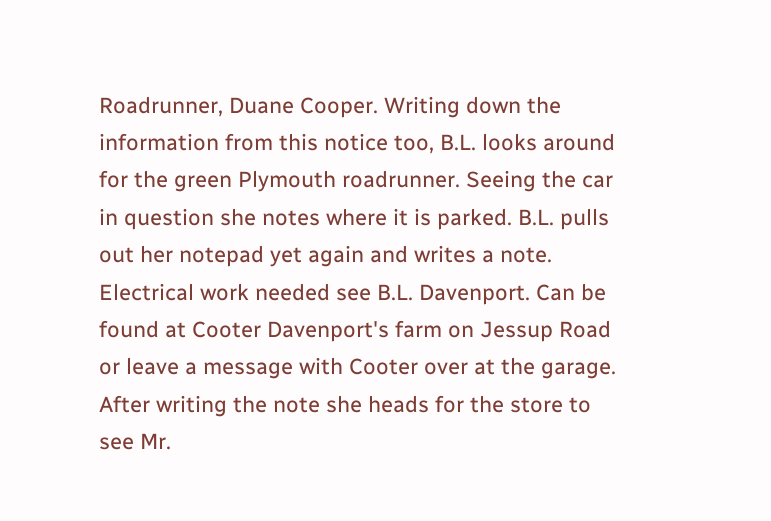Roadrunner, Duane Cooper. Writing down the information from this notice too, B.L. looks around for the green Plymouth roadrunner. Seeing the car in question she notes where it is parked. B.L. pulls out her notepad yet again and writes a note. Electrical work needed see B.L. Davenport. Can be found at Cooter Davenport's farm on Jessup Road or leave a message with Cooter over at the garage. After writing the note she heads for the store to see Mr.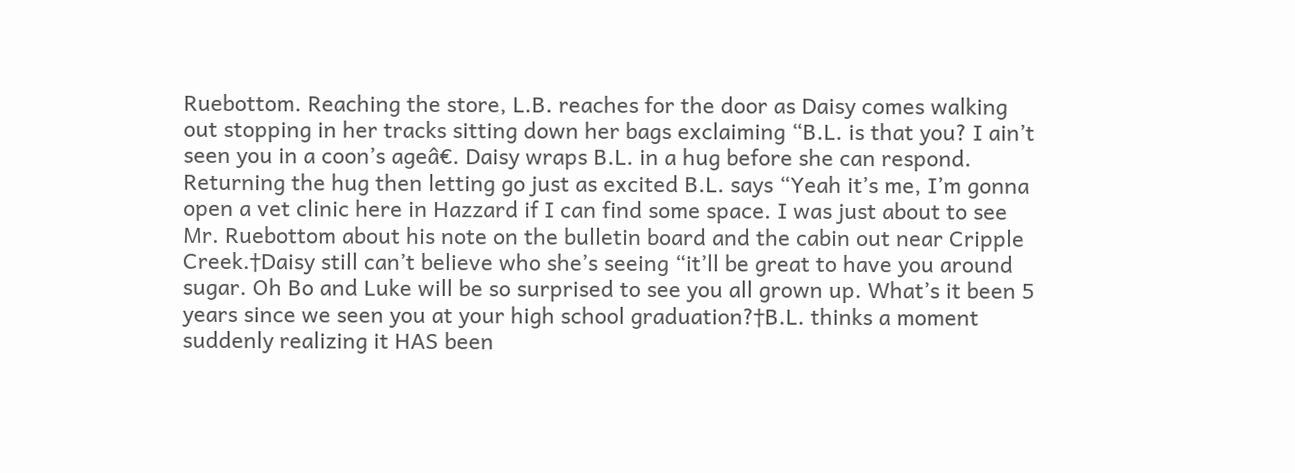Ruebottom. Reaching the store, L.B. reaches for the door as Daisy comes walking out stopping in her tracks sitting down her bags exclaiming “B.L. is that you? I ain’t seen you in a coon’s ageâ€. Daisy wraps B.L. in a hug before she can respond. Returning the hug then letting go just as excited B.L. says “Yeah it’s me, I’m gonna open a vet clinic here in Hazzard if I can find some space. I was just about to see Mr. Ruebottom about his note on the bulletin board and the cabin out near Cripple Creek.†Daisy still can’t believe who she’s seeing “it’ll be great to have you around sugar. Oh Bo and Luke will be so surprised to see you all grown up. What’s it been 5 years since we seen you at your high school graduation?†B.L. thinks a moment suddenly realizing it HAS been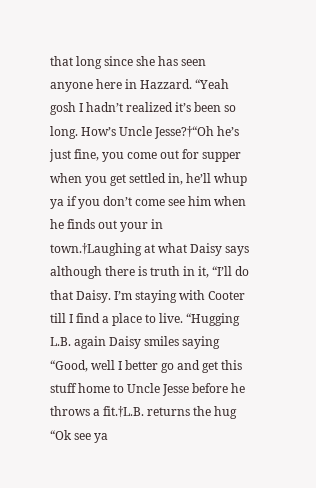that long since she has seen anyone here in Hazzard. “Yeah gosh I hadn’t realized it’s been so long. How’s Uncle Jesse?†“Oh he’s just fine, you come out for supper when you get settled in, he’ll whup ya if you don’t come see him when he finds out your in town.†Laughing at what Daisy says although there is truth in it, “I’ll do that Daisy. I’m staying with Cooter till I find a place to live. “Hugging L.B. again Daisy smiles saying “Good, well I better go and get this stuff home to Uncle Jesse before he throws a fit.†L.B. returns the hug “Ok see ya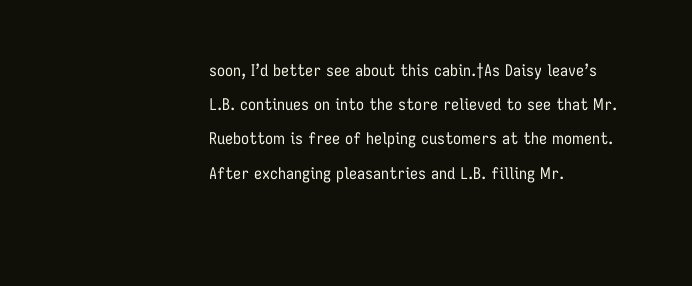soon, I’d better see about this cabin.†As Daisy leave’s L.B. continues on into the store relieved to see that Mr. Ruebottom is free of helping customers at the moment. After exchanging pleasantries and L.B. filling Mr.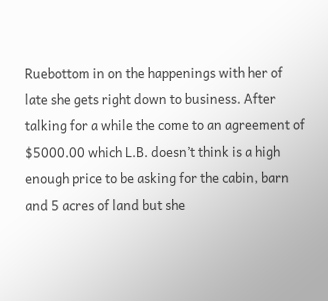Ruebottom in on the happenings with her of late she gets right down to business. After talking for a while the come to an agreement of $5000.00 which L.B. doesn’t think is a high enough price to be asking for the cabin, barn and 5 acres of land but she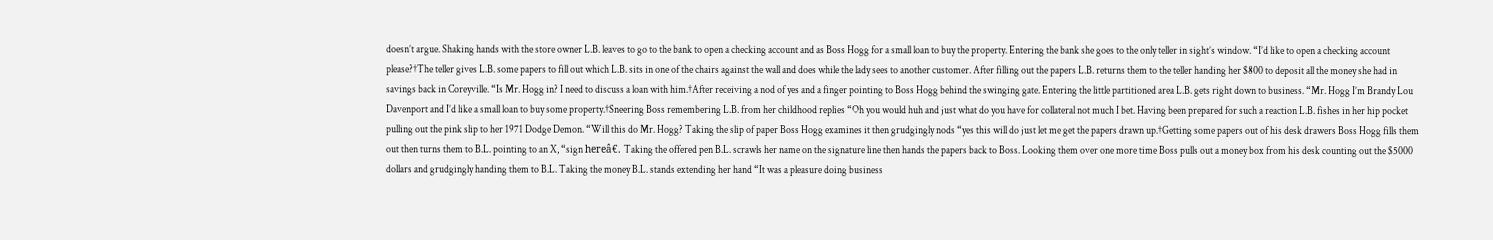doesn’t argue. Shaking hands with the store owner L.B. leaves to go to the bank to open a checking account and as Boss Hogg for a small loan to buy the property. Entering the bank she goes to the only teller in sight’s window. “I’d like to open a checking account please?†The teller gives L.B. some papers to fill out which L.B. sits in one of the chairs against the wall and does while the lady sees to another customer. After filling out the papers L.B. returns them to the teller handing her $800 to deposit all the money she had in savings back in Coreyville. “Is Mr. Hogg in? I need to discuss a loan with him.†After receiving a nod of yes and a finger pointing to Boss Hogg behind the swinging gate. Entering the little partitioned area L.B. gets right down to business. “Mr. Hogg I’m Brandy Lou Davenport and I’d like a small loan to buy some property.†Sneering Boss remembering L.B. from her childhood replies “Oh you would huh and just what do you have for collateral not much I bet. Having been prepared for such a reaction L.B. fishes in her hip pocket pulling out the pink slip to her 1971 Dodge Demon. “Will this do Mr. Hogg? Taking the slip of paper Boss Hogg examines it then grudgingly nods “yes this will do just let me get the papers drawn up.†Getting some papers out of his desk drawers Boss Hogg fills them out then turns them to B.L. pointing to an X, “sign hereâ€. Taking the offered pen B.L. scrawls her name on the signature line then hands the papers back to Boss. Looking them over one more time Boss pulls out a money box from his desk counting out the $5000 dollars and grudgingly handing them to B.L. Taking the money B.L. stands extending her hand “It was a pleasure doing business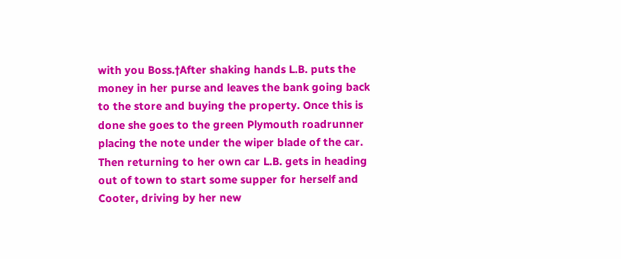with you Boss.†After shaking hands L.B. puts the money in her purse and leaves the bank going back to the store and buying the property. Once this is done she goes to the green Plymouth roadrunner placing the note under the wiper blade of the car. Then returning to her own car L.B. gets in heading out of town to start some supper for herself and Cooter, driving by her new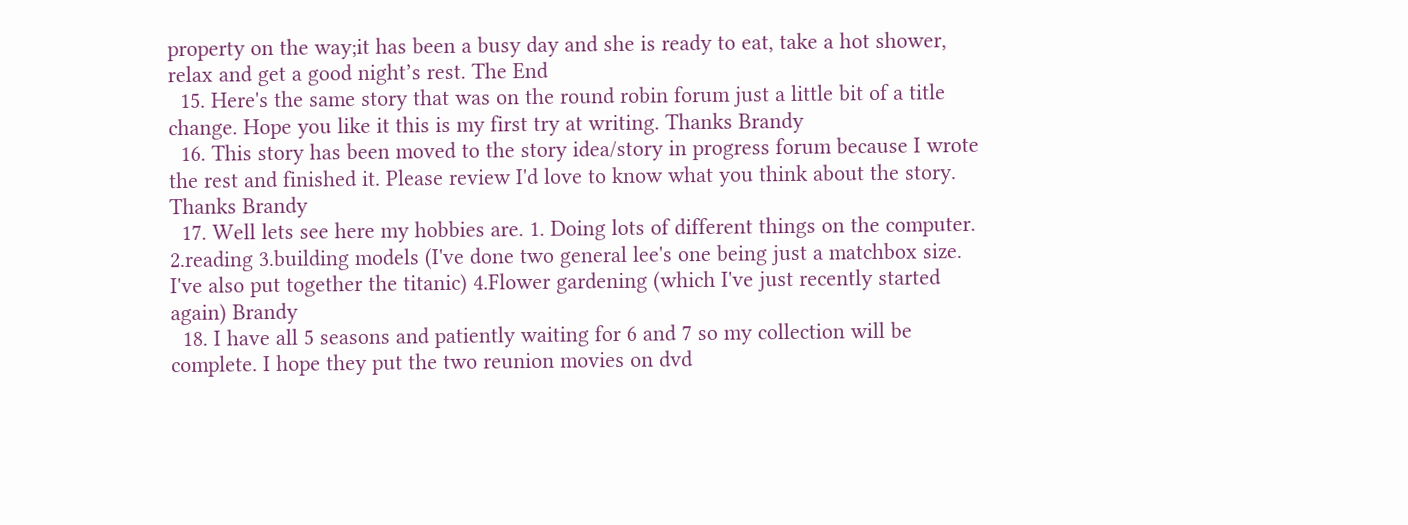property on the way;it has been a busy day and she is ready to eat, take a hot shower, relax and get a good night’s rest. The End
  15. Here's the same story that was on the round robin forum just a little bit of a title change. Hope you like it this is my first try at writing. Thanks Brandy
  16. This story has been moved to the story idea/story in progress forum because I wrote the rest and finished it. Please review I'd love to know what you think about the story. Thanks Brandy
  17. Well lets see here my hobbies are. 1. Doing lots of different things on the computer. 2.reading 3.building models (I've done two general lee's one being just a matchbox size. I've also put together the titanic) 4.Flower gardening (which I've just recently started again) Brandy
  18. I have all 5 seasons and patiently waiting for 6 and 7 so my collection will be complete. I hope they put the two reunion movies on dvd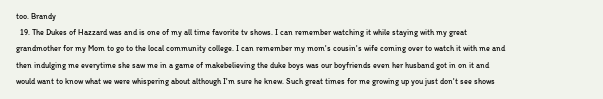too. Brandy
  19. The Dukes of Hazzard was and is one of my all time favorite tv shows. I can remember watching it while staying with my great grandmother for my Mom to go to the local community college. I can remember my mom's cousin's wife coming over to watch it with me and then indulging me everytime she saw me in a game of makebelieving the duke boys was our boyfriends even her husband got in on it and would want to know what we were whispering about although I'm sure he knew. Such great times for me growing up you just don't see shows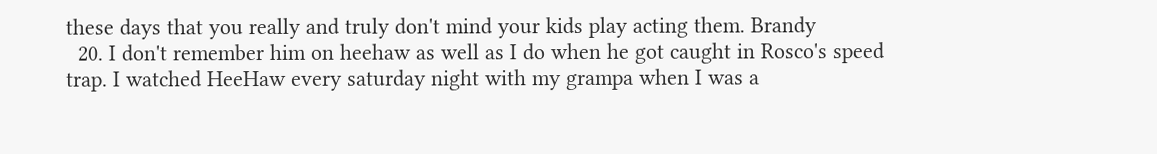these days that you really and truly don't mind your kids play acting them. Brandy
  20. I don't remember him on heehaw as well as I do when he got caught in Rosco's speed trap. I watched HeeHaw every saturday night with my grampa when I was a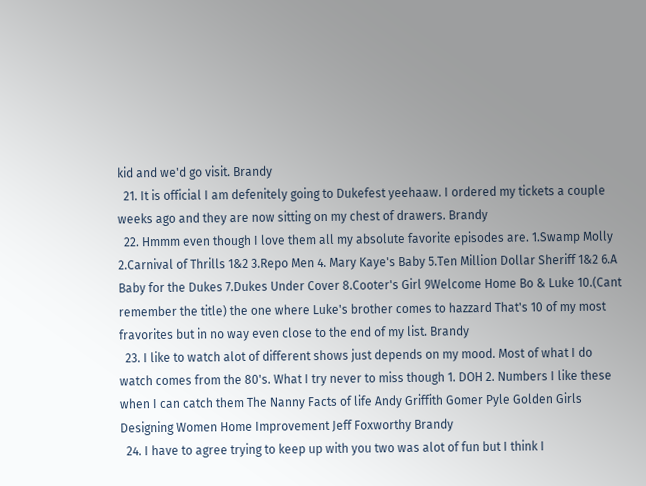kid and we'd go visit. Brandy
  21. It is official I am defenitely going to Dukefest yeehaaw. I ordered my tickets a couple weeks ago and they are now sitting on my chest of drawers. Brandy
  22. Hmmm even though I love them all my absolute favorite episodes are. 1.Swamp Molly 2.Carnival of Thrills 1&2 3.Repo Men 4. Mary Kaye's Baby 5.Ten Million Dollar Sheriff 1&2 6.A Baby for the Dukes 7.Dukes Under Cover 8.Cooter's Girl 9Welcome Home Bo & Luke 10.(Cant remember the title) the one where Luke's brother comes to hazzard That's 10 of my most fravorites but in no way even close to the end of my list. Brandy
  23. I like to watch alot of different shows just depends on my mood. Most of what I do watch comes from the 80's. What I try never to miss though 1. DOH 2. Numbers I like these when I can catch them The Nanny Facts of life Andy Griffith Gomer Pyle Golden Girls Designing Women Home Improvement Jeff Foxworthy Brandy
  24. I have to agree trying to keep up with you two was alot of fun but I think I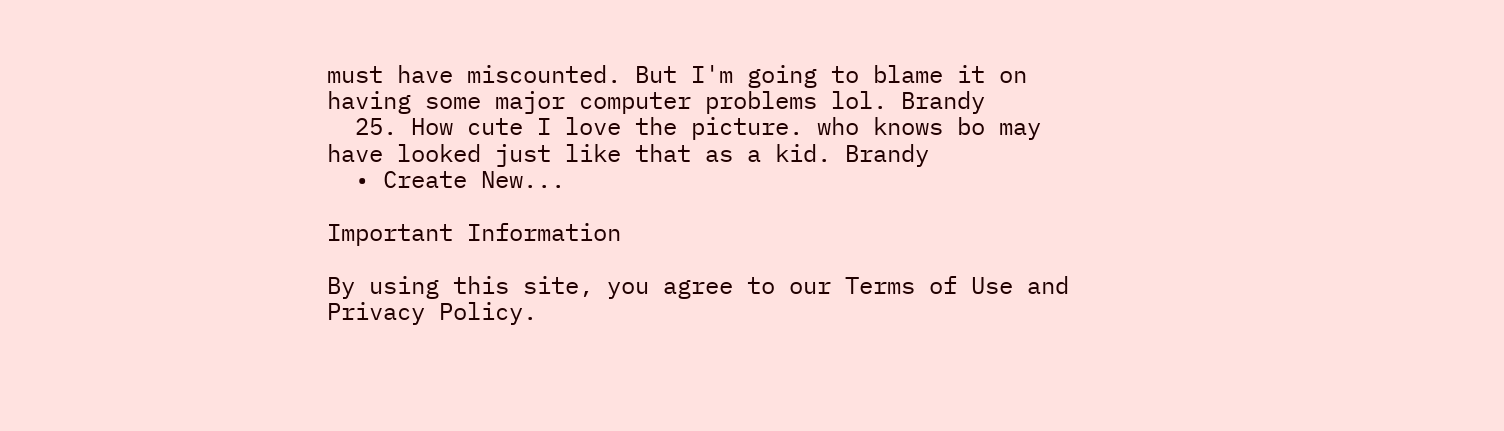must have miscounted. But I'm going to blame it on having some major computer problems lol. Brandy
  25. How cute I love the picture. who knows bo may have looked just like that as a kid. Brandy
  • Create New...

Important Information

By using this site, you agree to our Terms of Use and Privacy Policy.